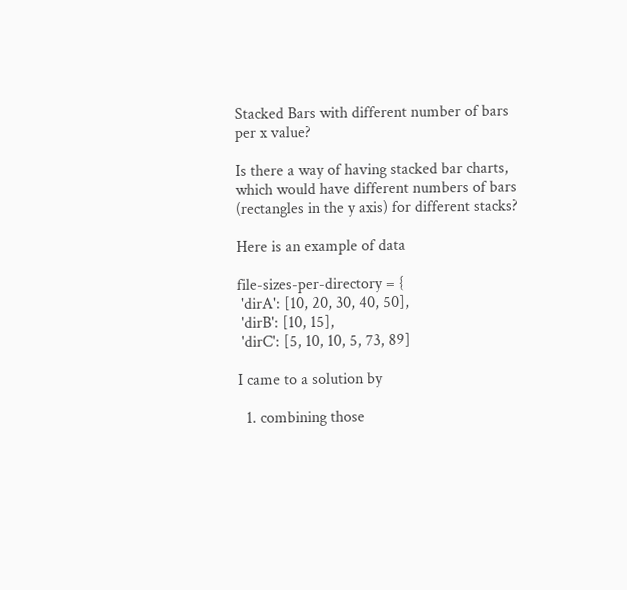Stacked Bars with different number of bars per x value?

Is there a way of having stacked bar charts, which would have different numbers of bars (rectangles in the y axis) for different stacks?

Here is an example of data

file-sizes-per-directory = {
 'dirA': [10, 20, 30, 40, 50],
 'dirB': [10, 15],
 'dirC': [5, 10, 10, 5, 73, 89]

I came to a solution by

  1. combining those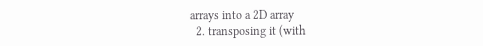arrays into a 2D array
  2. transposing it (with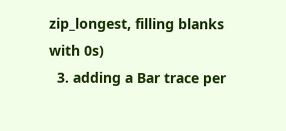zip_longest, filling blanks with 0s)
  3. adding a Bar trace per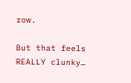row.

But that feels REALLY clunky…